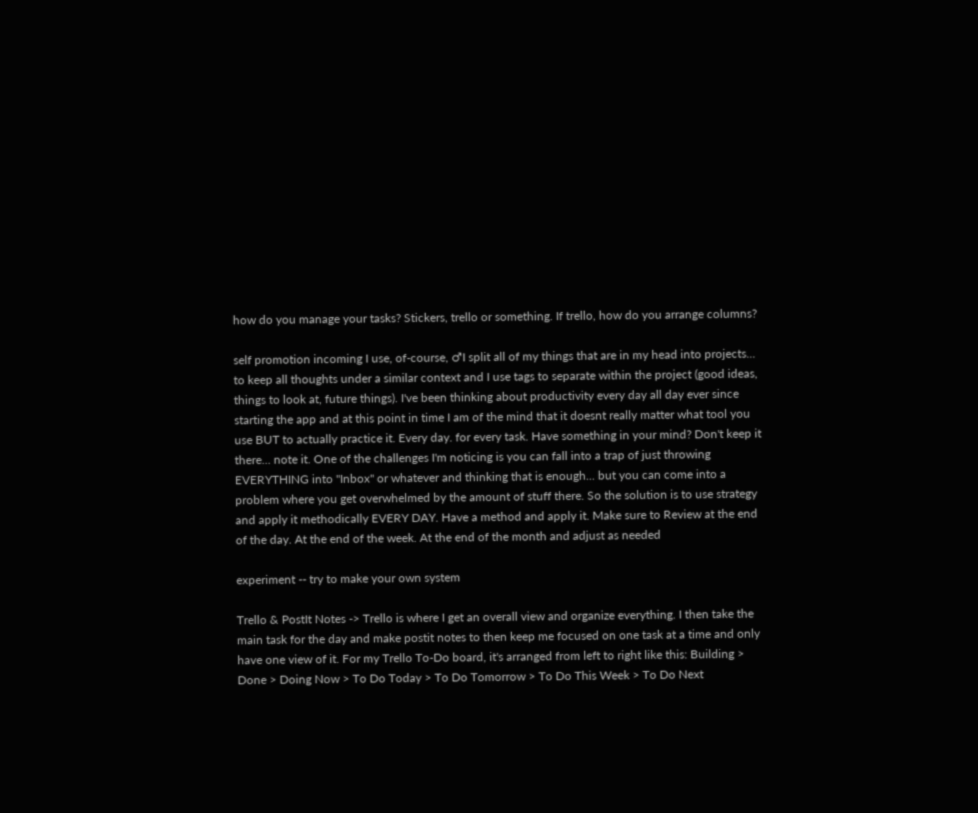how do you manage your tasks? Stickers, trello or something. If trello, how do you arrange columns?

self promotion incoming I use, of-course, ♂I split all of my things that are in my head into projects... to keep all thoughts under a similar context and I use tags to separate within the project (good ideas, things to look at, future things). I've been thinking about productivity every day all day ever since starting the app and at this point in time I am of the mind that it doesnt really matter what tool you use BUT to actually practice it. Every day. for every task. Have something in your mind? Don't keep it there... note it. One of the challenges I'm noticing is you can fall into a trap of just throwing EVERYTHING into "Inbox" or whatever and thinking that is enough... but you can come into a problem where you get overwhelmed by the amount of stuff there. So the solution is to use strategy and apply it methodically EVERY DAY. Have a method and apply it. Make sure to Review at the end of the day. At the end of the week. At the end of the month and adjust as needed

experiment -- try to make your own system

Trello & PostIt Notes -> Trello is where I get an overall view and organize everything. I then take the main task for the day and make postit notes to then keep me focused on one task at a time and only have one view of it. For my Trello To-Do board, it's arranged from left to right like this: Building > Done > Doing Now > To Do Today > To Do Tomorrow > To Do This Week > To Do Next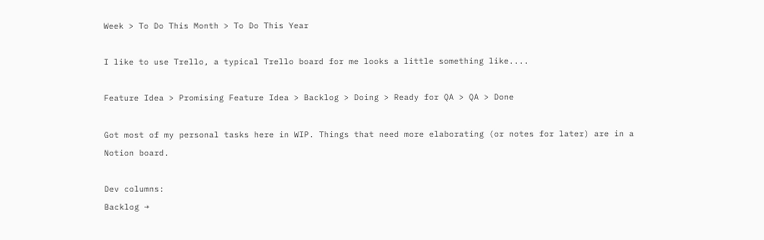Week > To Do This Month > To Do This Year

I like to use Trello, a typical Trello board for me looks a little something like....

Feature Idea > Promising Feature Idea > Backlog > Doing > Ready for QA > QA > Done

Got most of my personal tasks here in WIP. Things that need more elaborating (or notes for later) are in a Notion board.

Dev columns:
Backlog →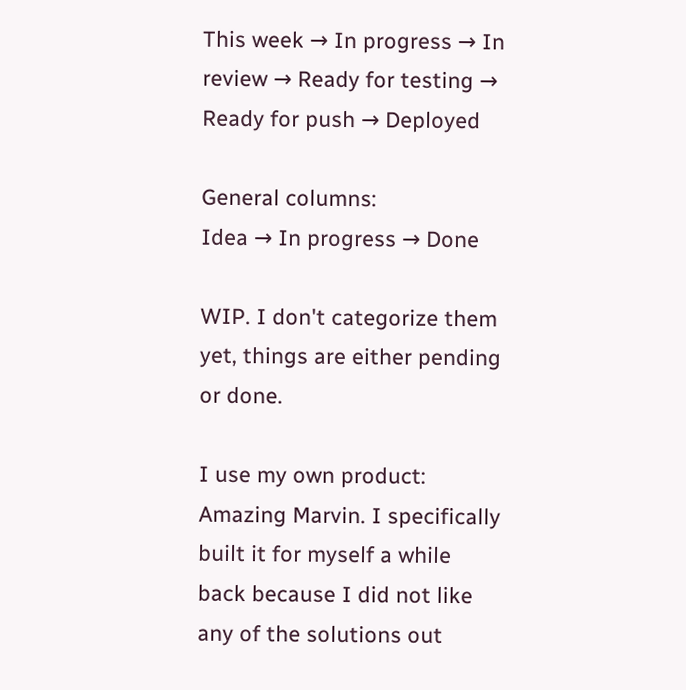This week → In progress → In review → Ready for testing → Ready for push → Deployed

General columns:
Idea → In progress → Done

WIP. I don't categorize them yet, things are either pending or done.

I use my own product: Amazing Marvin. I specifically built it for myself a while back because I did not like any of the solutions out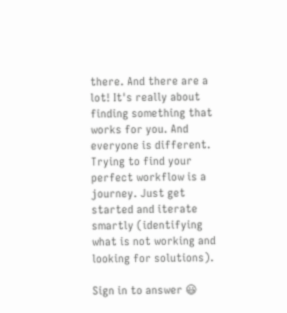there. And there are a lot! It's really about finding something that works for you. And everyone is different. Trying to find your perfect workflow is a journey. Just get started and iterate smartly (identifying what is not working and looking for solutions).

Sign in to answer 😃